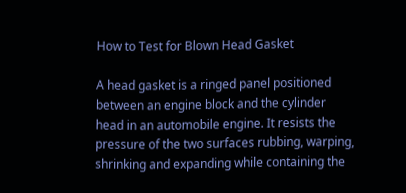How to Test for Blown Head Gasket

A head gasket is a ringed panel positioned between an engine block and the cylinder head in an automobile engine. It resists the pressure of the two surfaces rubbing, warping, shrinking and expanding while containing the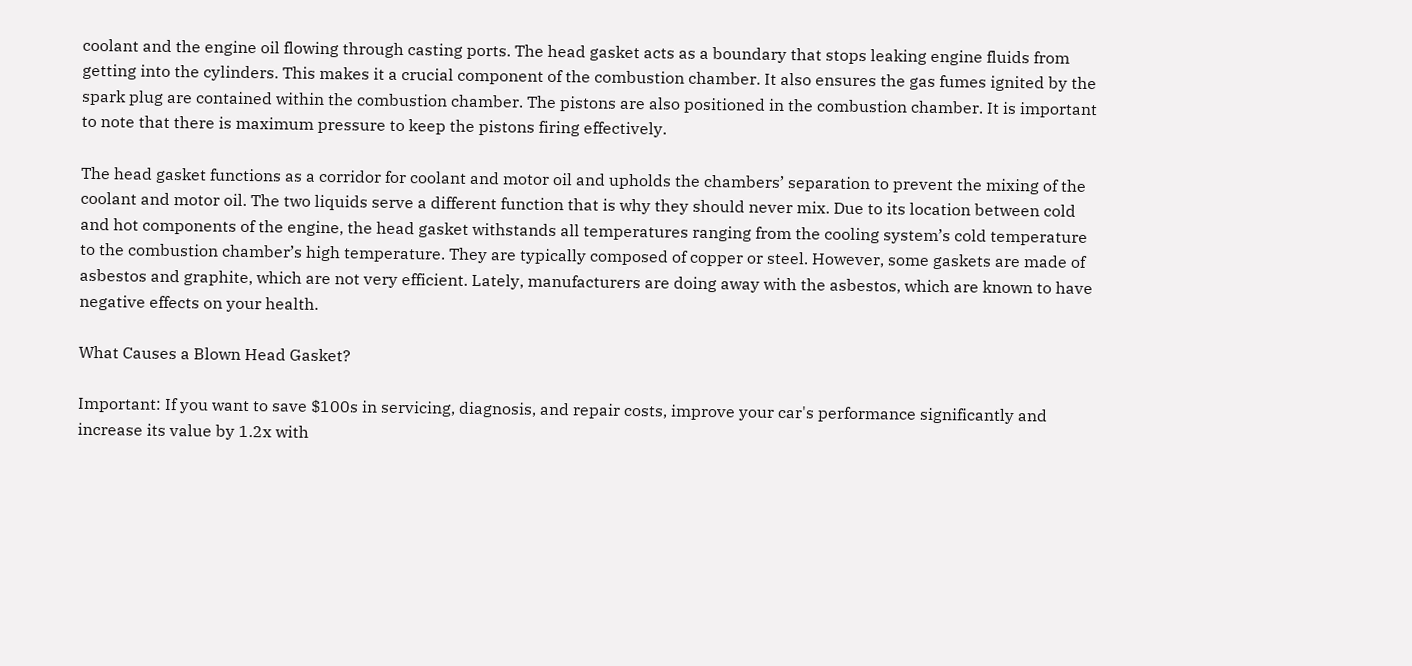coolant and the engine oil flowing through casting ports. The head gasket acts as a boundary that stops leaking engine fluids from getting into the cylinders. This makes it a crucial component of the combustion chamber. It also ensures the gas fumes ignited by the spark plug are contained within the combustion chamber. The pistons are also positioned in the combustion chamber. It is important to note that there is maximum pressure to keep the pistons firing effectively.

The head gasket functions as a corridor for coolant and motor oil and upholds the chambers’ separation to prevent the mixing of the coolant and motor oil. The two liquids serve a different function that is why they should never mix. Due to its location between cold and hot components of the engine, the head gasket withstands all temperatures ranging from the cooling system’s cold temperature to the combustion chamber’s high temperature. They are typically composed of copper or steel. However, some gaskets are made of asbestos and graphite, which are not very efficient. Lately, manufacturers are doing away with the asbestos, which are known to have negative effects on your health.

What Causes a Blown Head Gasket?

Important: If you want to save $100s in servicing, diagnosis, and repair costs, improve your car's performance significantly and increase its value by 1.2x with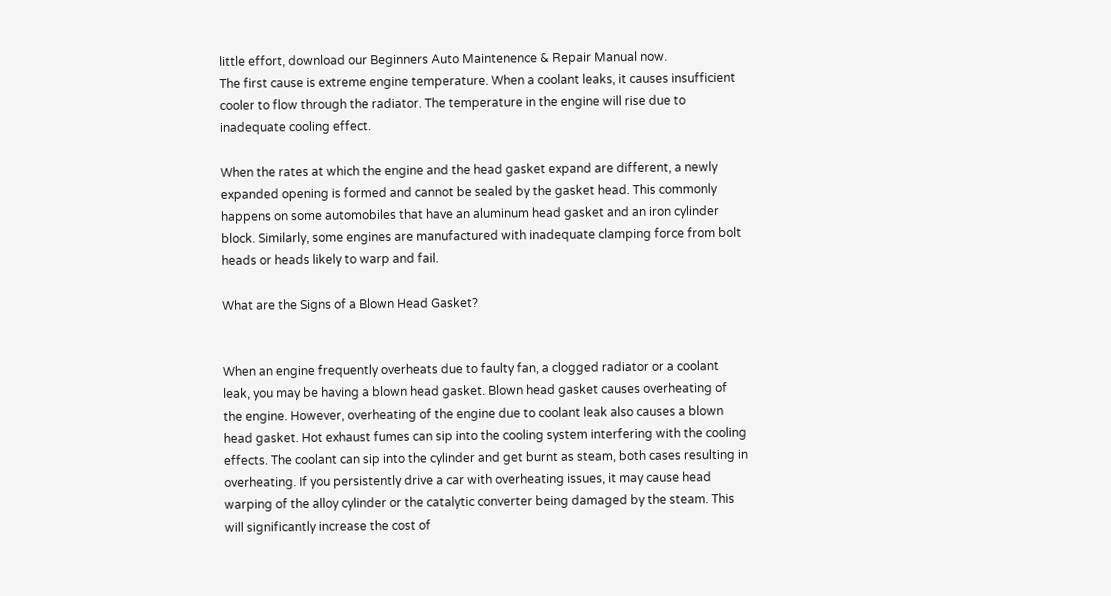little effort, download our Beginners Auto Maintenence & Repair Manual now.
The first cause is extreme engine temperature. When a coolant leaks, it causes insufficient cooler to flow through the radiator. The temperature in the engine will rise due to inadequate cooling effect.

When the rates at which the engine and the head gasket expand are different, a newly expanded opening is formed and cannot be sealed by the gasket head. This commonly happens on some automobiles that have an aluminum head gasket and an iron cylinder block. Similarly, some engines are manufactured with inadequate clamping force from bolt heads or heads likely to warp and fail.

What are the Signs of a Blown Head Gasket?


When an engine frequently overheats due to faulty fan, a clogged radiator or a coolant leak, you may be having a blown head gasket. Blown head gasket causes overheating of the engine. However, overheating of the engine due to coolant leak also causes a blown head gasket. Hot exhaust fumes can sip into the cooling system interfering with the cooling effects. The coolant can sip into the cylinder and get burnt as steam, both cases resulting in overheating. If you persistently drive a car with overheating issues, it may cause head warping of the alloy cylinder or the catalytic converter being damaged by the steam. This will significantly increase the cost of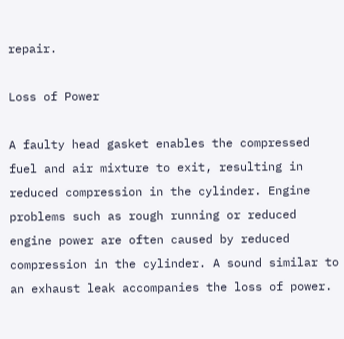repair.

Loss of Power

A faulty head gasket enables the compressed fuel and air mixture to exit, resulting in reduced compression in the cylinder. Engine problems such as rough running or reduced engine power are often caused by reduced compression in the cylinder. A sound similar to an exhaust leak accompanies the loss of power.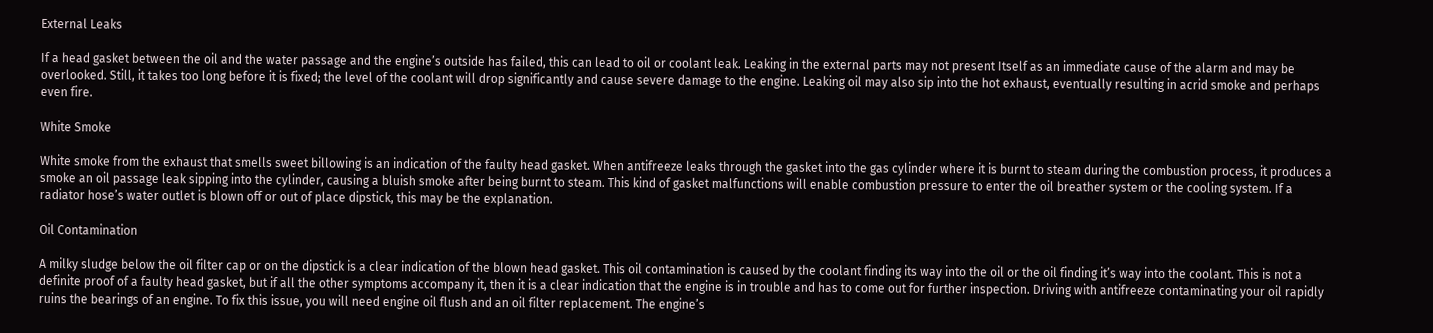External Leaks

If a head gasket between the oil and the water passage and the engine’s outside has failed, this can lead to oil or coolant leak. Leaking in the external parts may not present Itself as an immediate cause of the alarm and may be overlooked. Still, it takes too long before it is fixed; the level of the coolant will drop significantly and cause severe damage to the engine. Leaking oil may also sip into the hot exhaust, eventually resulting in acrid smoke and perhaps even fire.

White Smoke

White smoke from the exhaust that smells sweet billowing is an indication of the faulty head gasket. When antifreeze leaks through the gasket into the gas cylinder where it is burnt to steam during the combustion process, it produces a smoke an oil passage leak sipping into the cylinder, causing a bluish smoke after being burnt to steam. This kind of gasket malfunctions will enable combustion pressure to enter the oil breather system or the cooling system. If a radiator hose’s water outlet is blown off or out of place dipstick, this may be the explanation.

Oil Contamination

A milky sludge below the oil filter cap or on the dipstick is a clear indication of the blown head gasket. This oil contamination is caused by the coolant finding its way into the oil or the oil finding it’s way into the coolant. This is not a definite proof of a faulty head gasket, but if all the other symptoms accompany it, then it is a clear indication that the engine is in trouble and has to come out for further inspection. Driving with antifreeze contaminating your oil rapidly ruins the bearings of an engine. To fix this issue, you will need engine oil flush and an oil filter replacement. The engine’s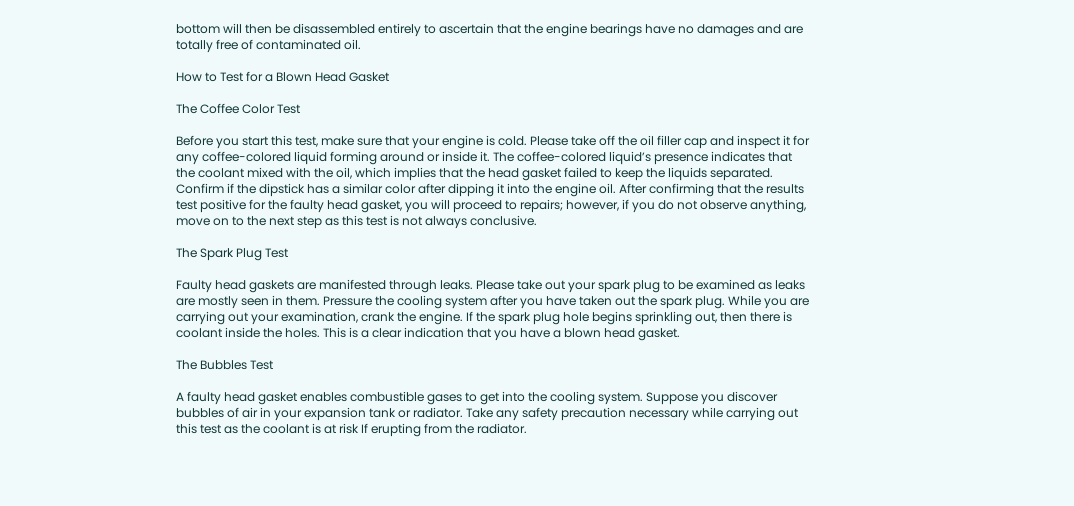bottom will then be disassembled entirely to ascertain that the engine bearings have no damages and are totally free of contaminated oil.

How to Test for a Blown Head Gasket

The Coffee Color Test

Before you start this test, make sure that your engine is cold. Please take off the oil filler cap and inspect it for any coffee-colored liquid forming around or inside it. The coffee-colored liquid’s presence indicates that the coolant mixed with the oil, which implies that the head gasket failed to keep the liquids separated. Confirm if the dipstick has a similar color after dipping it into the engine oil. After confirming that the results test positive for the faulty head gasket, you will proceed to repairs; however, if you do not observe anything, move on to the next step as this test is not always conclusive.

The Spark Plug Test

Faulty head gaskets are manifested through leaks. Please take out your spark plug to be examined as leaks are mostly seen in them. Pressure the cooling system after you have taken out the spark plug. While you are carrying out your examination, crank the engine. If the spark plug hole begins sprinkling out, then there is coolant inside the holes. This is a clear indication that you have a blown head gasket.

The Bubbles Test

A faulty head gasket enables combustible gases to get into the cooling system. Suppose you discover bubbles of air in your expansion tank or radiator. Take any safety precaution necessary while carrying out this test as the coolant is at risk If erupting from the radiator.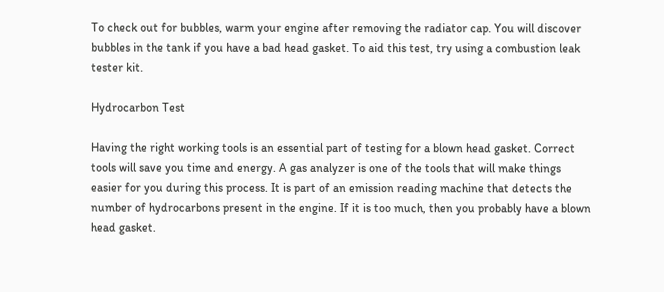To check out for bubbles, warm your engine after removing the radiator cap. You will discover bubbles in the tank if you have a bad head gasket. To aid this test, try using a combustion leak tester kit.

Hydrocarbon Test

Having the right working tools is an essential part of testing for a blown head gasket. Correct tools will save you time and energy. A gas analyzer is one of the tools that will make things easier for you during this process. It is part of an emission reading machine that detects the number of hydrocarbons present in the engine. If it is too much, then you probably have a blown head gasket.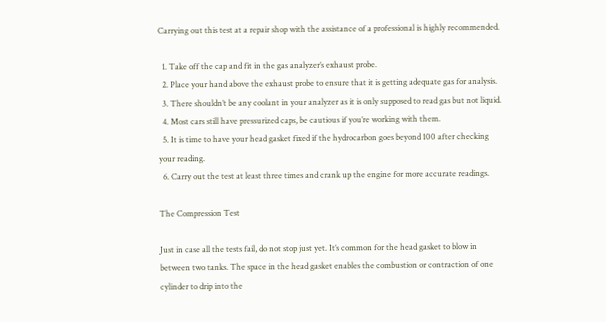Carrying out this test at a repair shop with the assistance of a professional is highly recommended.

  1. Take off the cap and fit in the gas analyzer’s exhaust probe.
  2. Place your hand above the exhaust probe to ensure that it is getting adequate gas for analysis.
  3. There shouldn’t be any coolant in your analyzer as it is only supposed to read gas but not liquid.
  4. Most cars still have pressurized caps, be cautious if you’re working with them.
  5. It is time to have your head gasket fixed if the hydrocarbon goes beyond 100 after checking your reading.
  6. Carry out the test at least three times and crank up the engine for more accurate readings.

The Compression Test

Just in case all the tests fail, do not stop just yet. It’s common for the head gasket to blow in between two tanks. The space in the head gasket enables the combustion or contraction of one cylinder to drip into the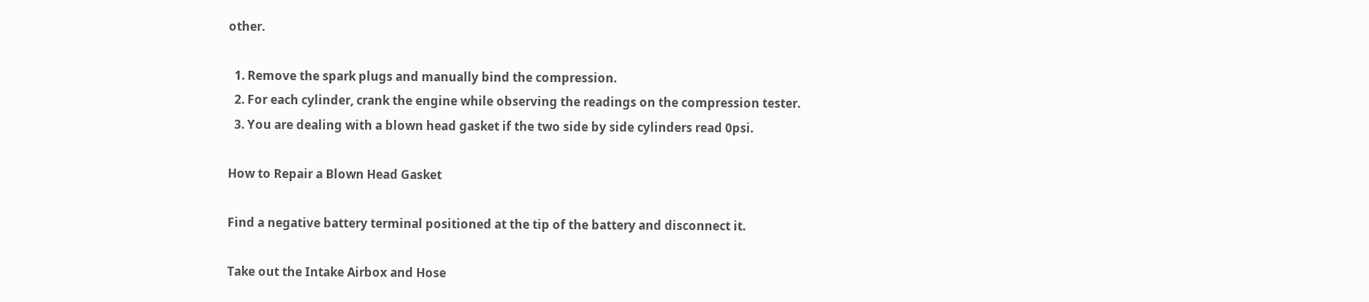other.

  1. Remove the spark plugs and manually bind the compression.
  2. For each cylinder, crank the engine while observing the readings on the compression tester.
  3. You are dealing with a blown head gasket if the two side by side cylinders read 0psi.

How to Repair a Blown Head Gasket

Find a negative battery terminal positioned at the tip of the battery and disconnect it.

Take out the Intake Airbox and Hose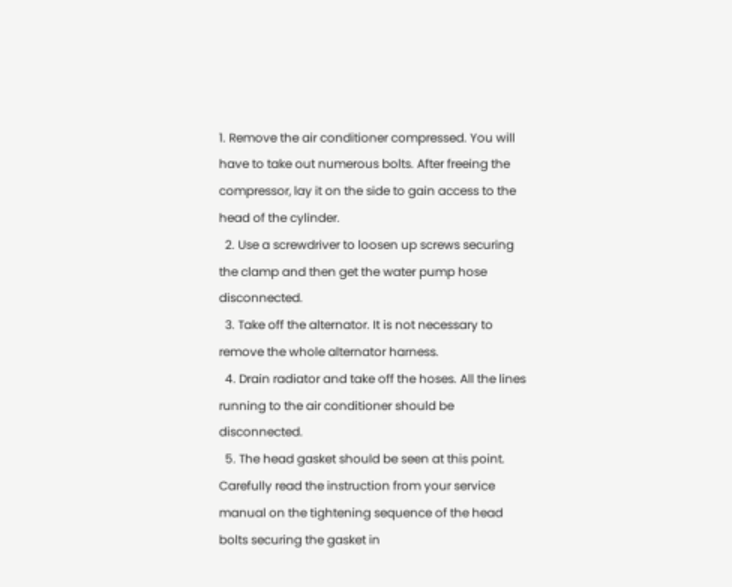1. Remove the air conditioner compressed. You will have to take out numerous bolts. After freeing the compressor, lay it on the side to gain access to the head of the cylinder.
  2. Use a screwdriver to loosen up screws securing the clamp and then get the water pump hose disconnected.
  3. Take off the alternator. It is not necessary to remove the whole alternator harness.
  4. Drain radiator and take off the hoses. All the lines running to the air conditioner should be disconnected.
  5. The head gasket should be seen at this point. Carefully read the instruction from your service manual on the tightening sequence of the head bolts securing the gasket in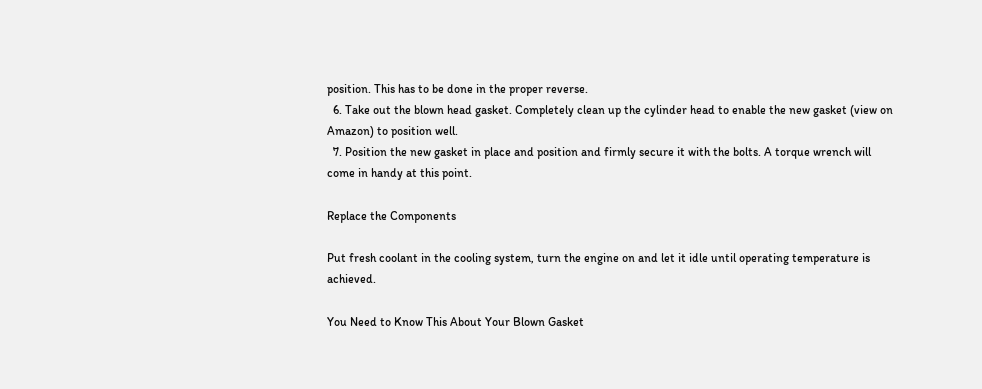position. This has to be done in the proper reverse.
  6. Take out the blown head gasket. Completely clean up the cylinder head to enable the new gasket (view on Amazon) to position well.
  7. Position the new gasket in place and position and firmly secure it with the bolts. A torque wrench will come in handy at this point.

Replace the Components

Put fresh coolant in the cooling system, turn the engine on and let it idle until operating temperature is achieved.

You Need to Know This About Your Blown Gasket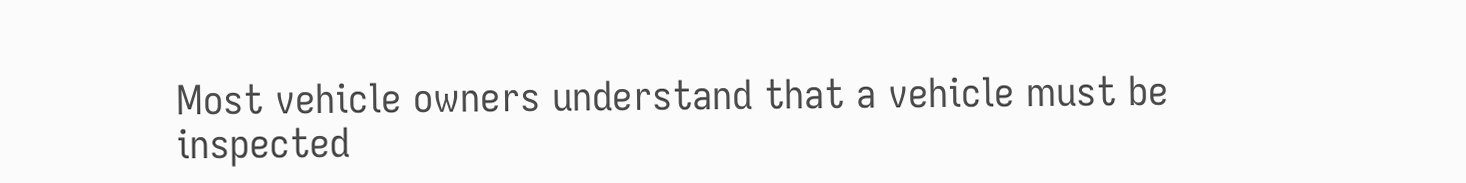Most vehicle owners understand that a vehicle must be inspected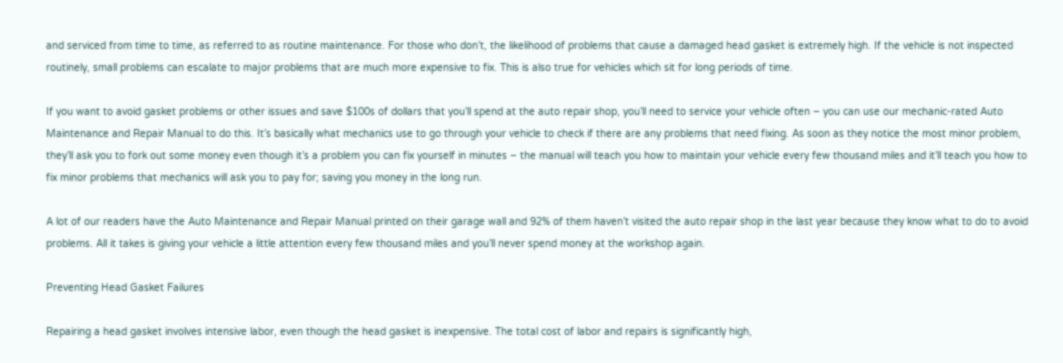and serviced from time to time, as referred to as routine maintenance. For those who don’t, the likelihood of problems that cause a damaged head gasket is extremely high. If the vehicle is not inspected routinely, small problems can escalate to major problems that are much more expensive to fix. This is also true for vehicles which sit for long periods of time.

If you want to avoid gasket problems or other issues and save $100s of dollars that you’ll spend at the auto repair shop, you’ll need to service your vehicle often – you can use our mechanic-rated Auto Maintenance and Repair Manual to do this. It’s basically what mechanics use to go through your vehicle to check if there are any problems that need fixing. As soon as they notice the most minor problem, they’ll ask you to fork out some money even though it’s a problem you can fix yourself in minutes – the manual will teach you how to maintain your vehicle every few thousand miles and it’ll teach you how to fix minor problems that mechanics will ask you to pay for; saving you money in the long run.

A lot of our readers have the Auto Maintenance and Repair Manual printed on their garage wall and 92% of them haven’t visited the auto repair shop in the last year because they know what to do to avoid problems. All it takes is giving your vehicle a little attention every few thousand miles and you’ll never spend money at the workshop again.

Preventing Head Gasket Failures

Repairing a head gasket involves intensive labor, even though the head gasket is inexpensive. The total cost of labor and repairs is significantly high,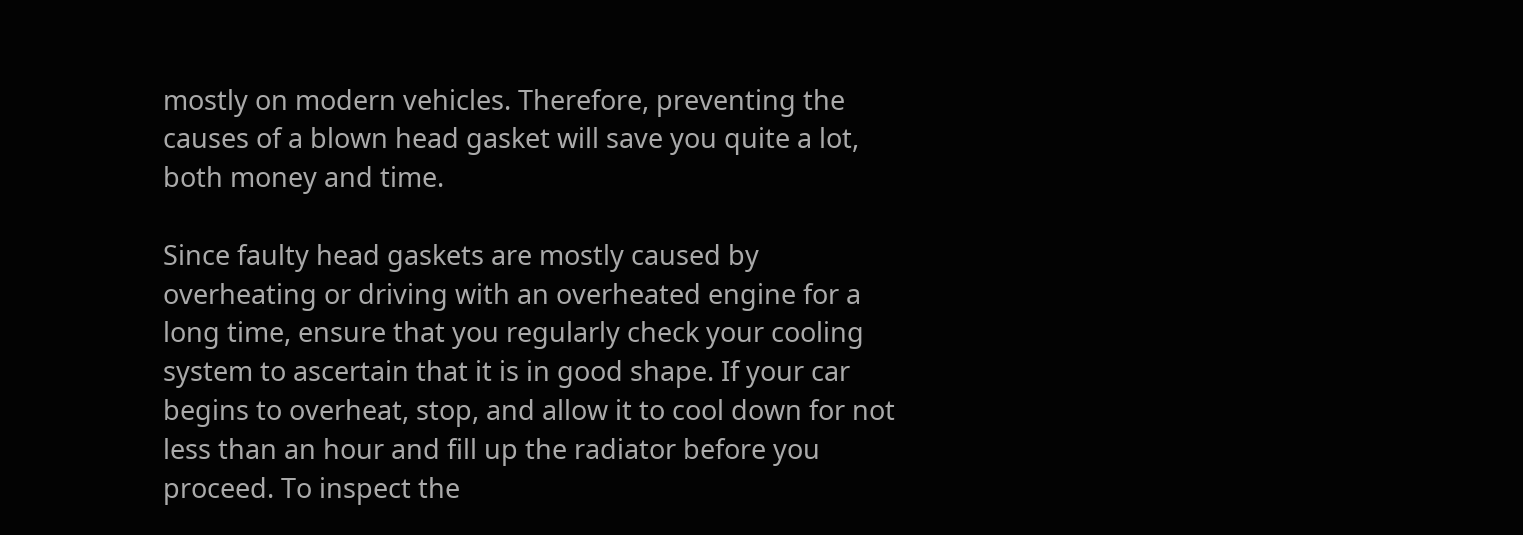mostly on modern vehicles. Therefore, preventing the causes of a blown head gasket will save you quite a lot, both money and time.

Since faulty head gaskets are mostly caused by overheating or driving with an overheated engine for a long time, ensure that you regularly check your cooling system to ascertain that it is in good shape. If your car begins to overheat, stop, and allow it to cool down for not less than an hour and fill up the radiator before you proceed. To inspect the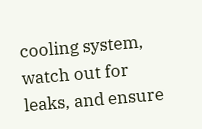cooling system, watch out for leaks, and ensure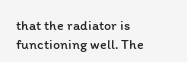that the radiator is functioning well. The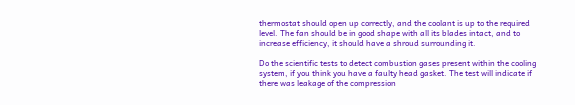thermostat should open up correctly, and the coolant is up to the required level. The fan should be in good shape with all its blades intact, and to increase efficiency, it should have a shroud surrounding it.

Do the scientific tests to detect combustion gases present within the cooling system, if you think you have a faulty head gasket. The test will indicate if there was leakage of the compression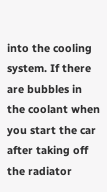into the cooling system. If there are bubbles in the coolant when you start the car after taking off the radiator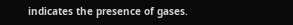indicates the presence of gases.